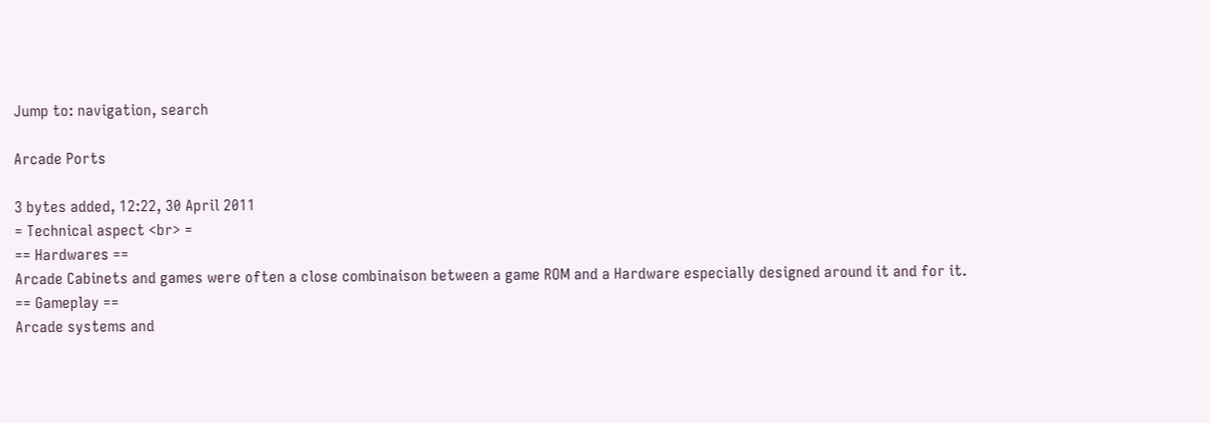Jump to: navigation, search

Arcade Ports

3 bytes added, 12:22, 30 April 2011
= Technical aspect <br> =
== Hardwares ==
Arcade Cabinets and games were often a close combinaison between a game ROM and a Hardware especially designed around it and for it.
== Gameplay ==
Arcade systems and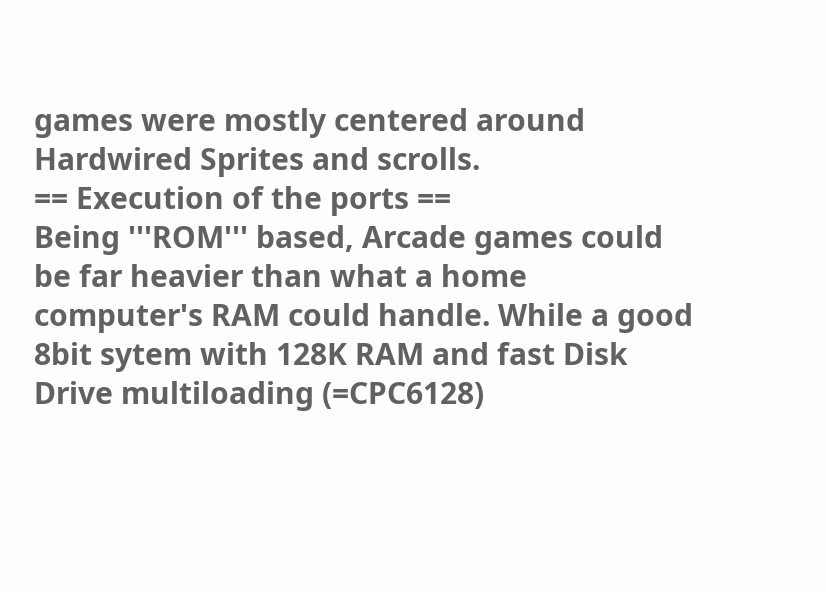games were mostly centered around Hardwired Sprites and scrolls.
== Execution of the ports ==
Being '''ROM''' based, Arcade games could be far heavier than what a home computer's RAM could handle. While a good 8bit sytem with 128K RAM and fast Disk Drive multiloading (=CPC6128)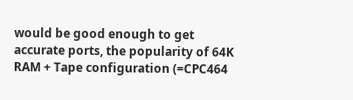would be good enough to get accurate ports, the popularity of 64K RAM + Tape configuration (=CPC464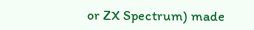or ZX Spectrum) made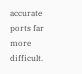accurate ports far more difficult.